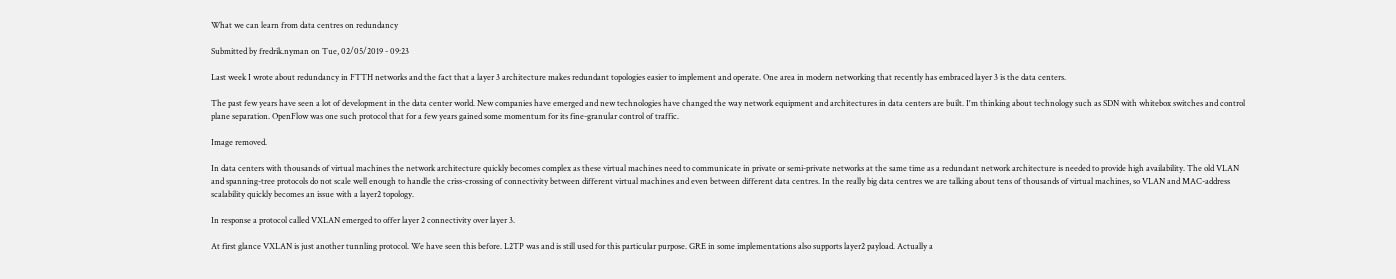What we can learn from data centres on redundancy

Submitted by fredrik.nyman on Tue, 02/05/2019 - 09:23

Last week I wrote about redundancy in FTTH networks and the fact that a layer 3 architecture makes redundant topologies easier to implement and operate. One area in modern networking that recently has embraced layer 3 is the data centers.

The past few years have seen a lot of development in the data center world. New companies have emerged and new technologies have changed the way network equipment and architectures in data centers are built. I'm thinking about technology such as SDN with whitebox switches and control plane separation. OpenFlow was one such protocol that for a few years gained some momentum for its fine-granular control of traffic.

Image removed.

In data centers with thousands of virtual machines the network architecture quickly becomes complex as these virtual machines need to communicate in private or semi-private networks at the same time as a redundant network architecture is needed to provide high availability. The old VLAN and spanning-tree protocols do not scale well enough to handle the criss-crossing of connectivity between different virtual machines and even between different data centres. In the really big data centres we are talking about tens of thousands of virtual machines, so VLAN and MAC-address scalability quickly becomes an issue with a layer2 topology.

In response a protocol called VXLAN emerged to offer layer 2 connectivity over layer 3.

At first glance VXLAN is just another tunnling protocol. We have seen this before. L2TP was and is still used for this particular purpose. GRE in some implementations also supports layer2 payload. Actually a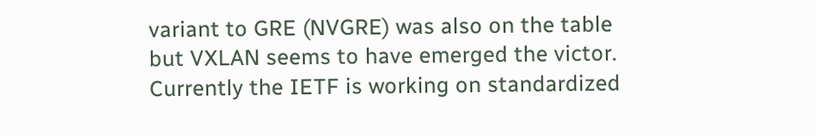variant to GRE (NVGRE) was also on the table but VXLAN seems to have emerged the victor. Currently the IETF is working on standardized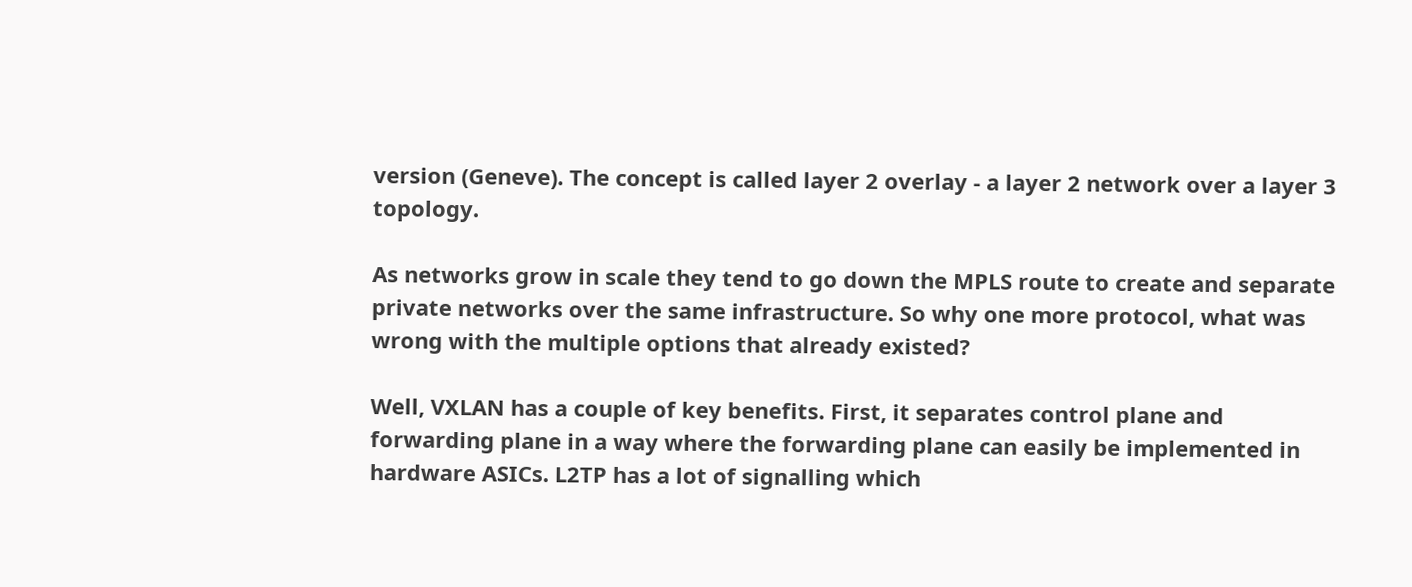version (Geneve). The concept is called layer 2 overlay - a layer 2 network over a layer 3 topology.

As networks grow in scale they tend to go down the MPLS route to create and separate private networks over the same infrastructure. So why one more protocol, what was wrong with the multiple options that already existed?

Well, VXLAN has a couple of key benefits. First, it separates control plane and forwarding plane in a way where the forwarding plane can easily be implemented in hardware ASICs. L2TP has a lot of signalling which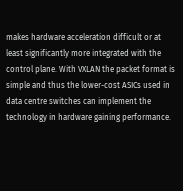makes hardware acceleration difficult or at least significantly more integrated with the control plane. With VXLAN the packet format is simple and thus the lower-cost ASICs used in data centre switches can implement the technology in hardware gaining performance.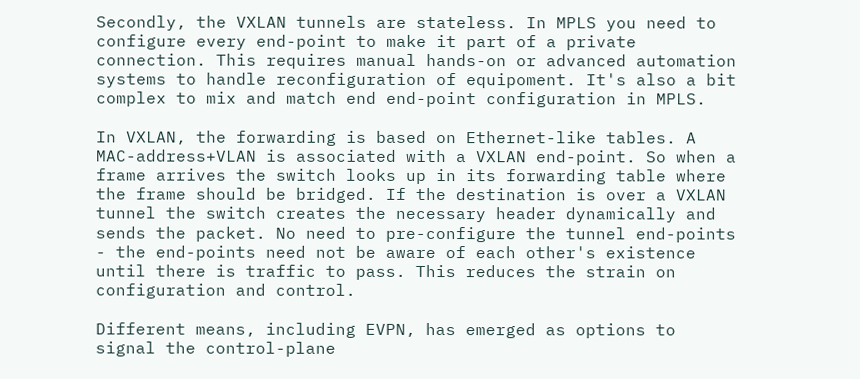Secondly, the VXLAN tunnels are stateless. In MPLS you need to configure every end-point to make it part of a private connection. This requires manual hands-on or advanced automation systems to handle reconfiguration of equipoment. It's also a bit complex to mix and match end end-point configuration in MPLS.

In VXLAN, the forwarding is based on Ethernet-like tables. A MAC-address+VLAN is associated with a VXLAN end-point. So when a frame arrives the switch looks up in its forwarding table where the frame should be bridged. If the destination is over a VXLAN tunnel the switch creates the necessary header dynamically and sends the packet. No need to pre-configure the tunnel end-points - the end-points need not be aware of each other's existence until there is traffic to pass. This reduces the strain on configuration and control.

Different means, including EVPN, has emerged as options to signal the control-plane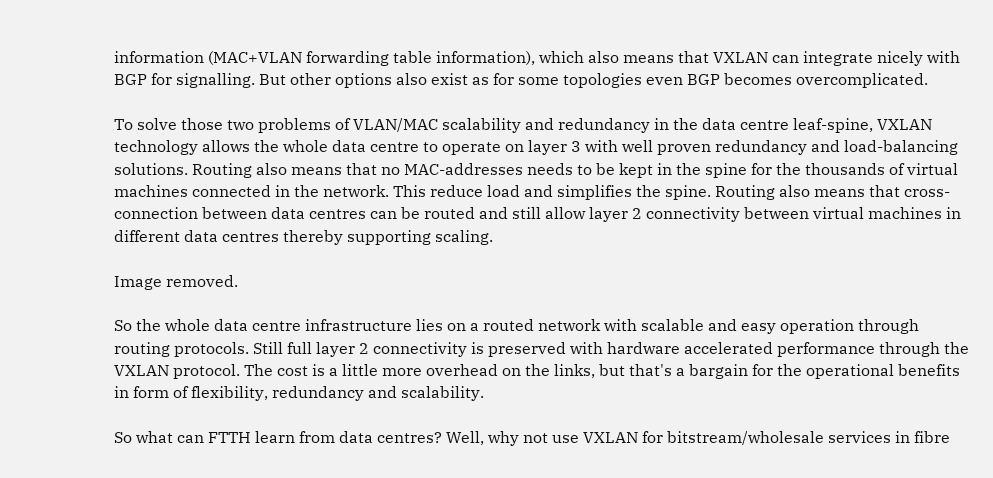information (MAC+VLAN forwarding table information), which also means that VXLAN can integrate nicely with BGP for signalling. But other options also exist as for some topologies even BGP becomes overcomplicated.

To solve those two problems of VLAN/MAC scalability and redundancy in the data centre leaf-spine, VXLAN technology allows the whole data centre to operate on layer 3 with well proven redundancy and load-balancing solutions. Routing also means that no MAC-addresses needs to be kept in the spine for the thousands of virtual machines connected in the network. This reduce load and simplifies the spine. Routing also means that cross-connection between data centres can be routed and still allow layer 2 connectivity between virtual machines in different data centres thereby supporting scaling.

Image removed.

So the whole data centre infrastructure lies on a routed network with scalable and easy operation through routing protocols. Still full layer 2 connectivity is preserved with hardware accelerated performance through the VXLAN protocol. The cost is a little more overhead on the links, but that's a bargain for the operational benefits in form of flexibility, redundancy and scalability.

So what can FTTH learn from data centres? Well, why not use VXLAN for bitstream/wholesale services in fibre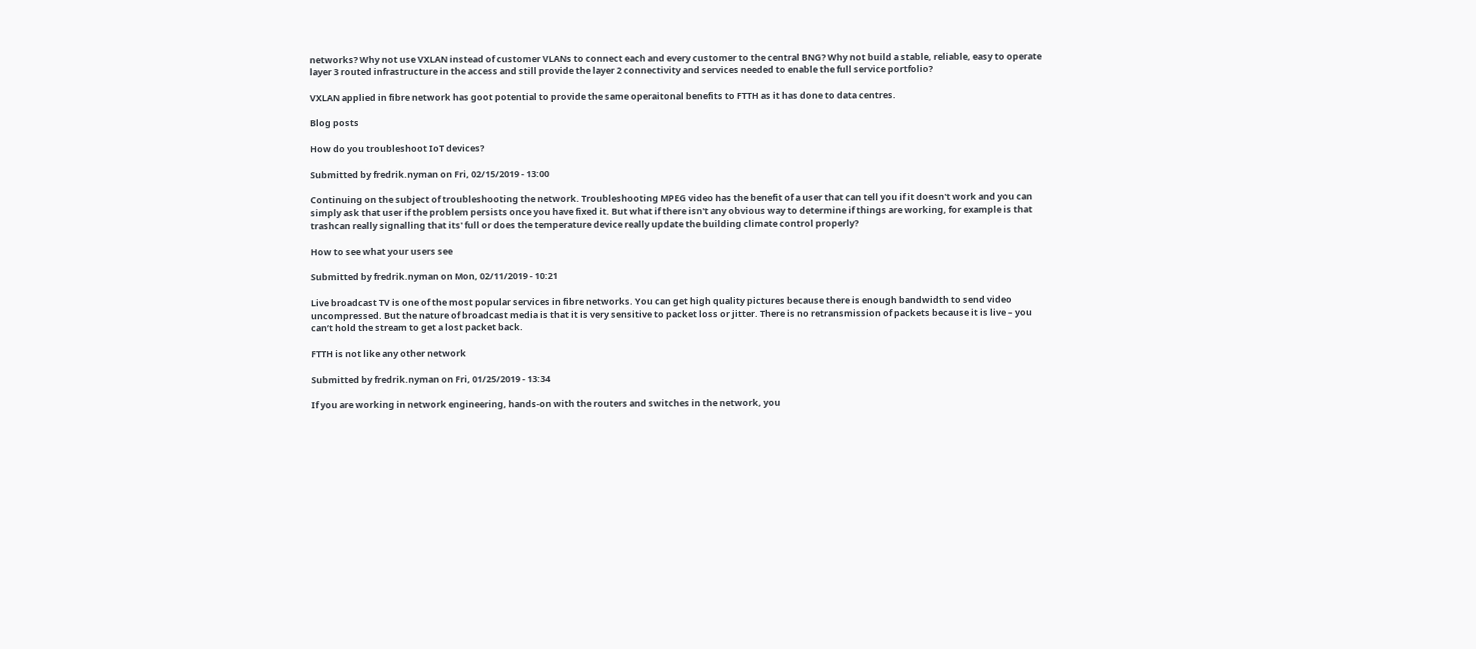networks? Why not use VXLAN instead of customer VLANs to connect each and every customer to the central BNG? Why not build a stable, reliable, easy to operate layer 3 routed infrastructure in the access and still provide the layer 2 connectivity and services needed to enable the full service portfolio?

VXLAN applied in fibre network has goot potential to provide the same operaitonal benefits to FTTH as it has done to data centres.

Blog posts

How do you troubleshoot IoT devices?

Submitted by fredrik.nyman on Fri, 02/15/2019 - 13:00

Continuing on the subject of troubleshooting the network. Troubleshooting MPEG video has the benefit of a user that can tell you if it doesn't work and you can simply ask that user if the problem persists once you have fixed it. But what if there isn't any obvious way to determine if things are working, for example is that trashcan really signalling that its' full or does the temperature device really update the building climate control properly?

How to see what your users see

Submitted by fredrik.nyman on Mon, 02/11/2019 - 10:21

Live broadcast TV is one of the most popular services in fibre networks. You can get high quality pictures because there is enough bandwidth to send video uncompressed. But the nature of broadcast media is that it is very sensitive to packet loss or jitter. There is no retransmission of packets because it is live – you can’t hold the stream to get a lost packet back.

FTTH is not like any other network

Submitted by fredrik.nyman on Fri, 01/25/2019 - 13:34

If you are working in network engineering, hands-on with the routers and switches in the network, you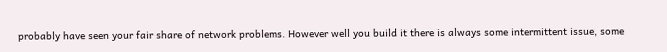probably have seen your fair share of network problems. However well you build it there is always some intermittent issue, some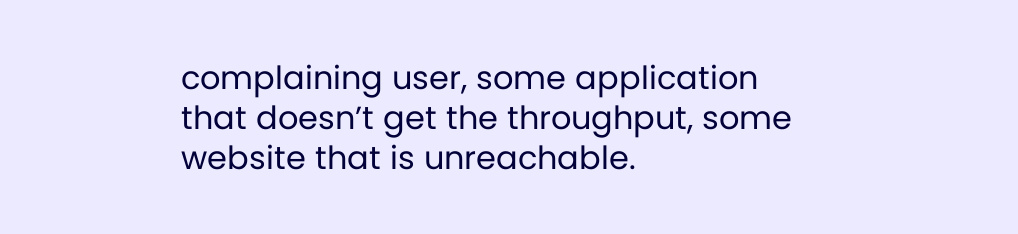complaining user, some application that doesn’t get the throughput, some website that is unreachable.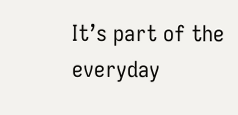It’s part of the everyday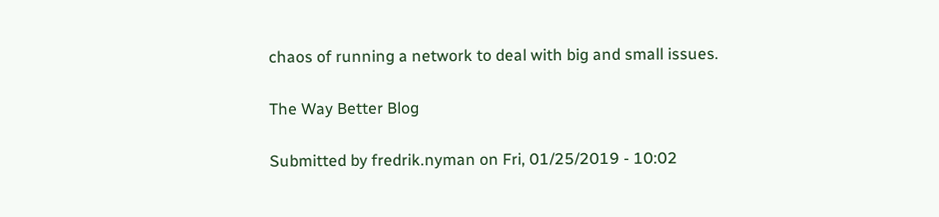chaos of running a network to deal with big and small issues.

The Way Better Blog

Submitted by fredrik.nyman on Fri, 01/25/2019 - 10:02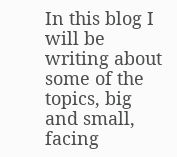In this blog I will be writing about some of the topics, big and small, facing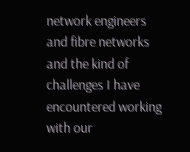network engineers and fibre networks and the kind of challenges I have encountered working with our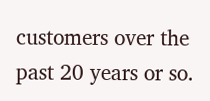customers over the past 20 years or so.